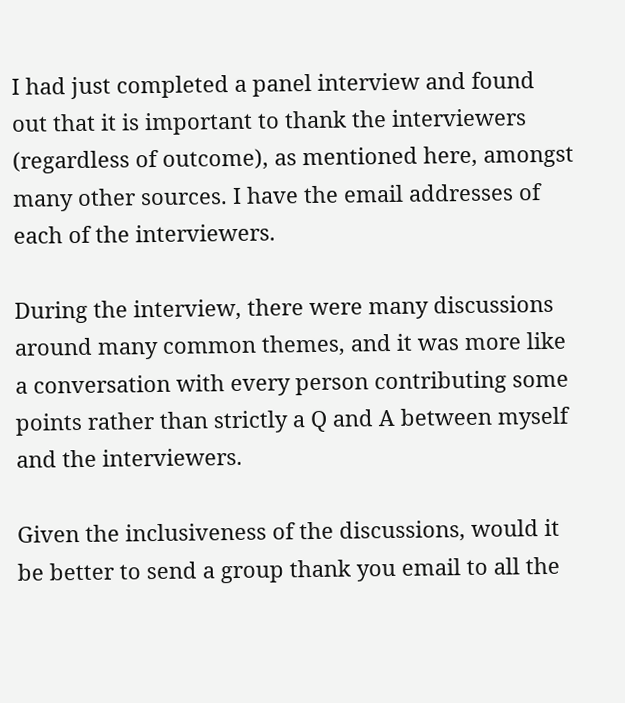I had just completed a panel interview and found out that it is important to thank the interviewers (regardless of outcome), as mentioned here, amongst many other sources. I have the email addresses of each of the interviewers.

During the interview, there were many discussions around many common themes, and it was more like a conversation with every person contributing some points rather than strictly a Q and A between myself and the interviewers.

Given the inclusiveness of the discussions, would it be better to send a group thank you email to all the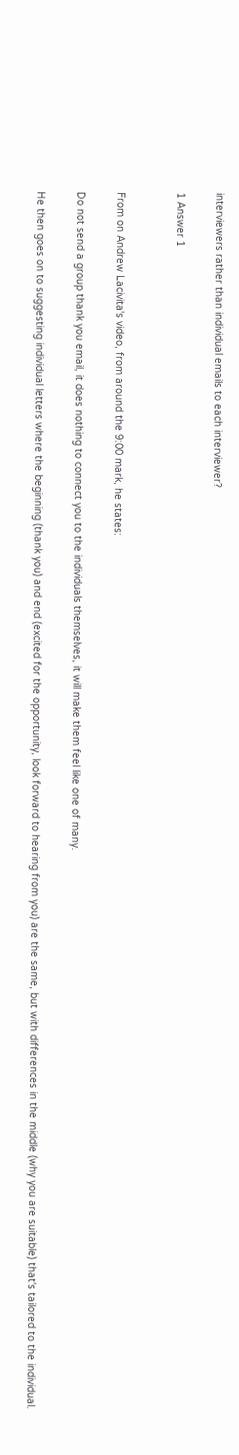interviewers rather than individual emails to each interviewer?

1 Answer 1


From on Andrew Lacivita's video, from around the 9:00 mark, he states:

Do not send a group thank you email, it does nothing to connect you to the individuals themselves, it will make them feel like one of many.

He then goes on to suggesting individual letters where the beginning (thank you) and end (excited for the opportunity, look forward to hearing from you) are the same, but with differences in the middle (why you are suitable) that's tailored to the individual.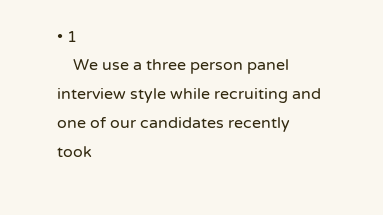• 1
    We use a three person panel interview style while recruiting and one of our candidates recently took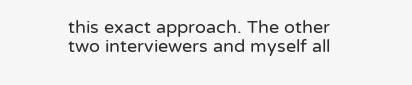this exact approach. The other two interviewers and myself all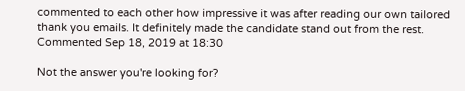commented to each other how impressive it was after reading our own tailored thank you emails. It definitely made the candidate stand out from the rest. Commented Sep 18, 2019 at 18:30

Not the answer you're looking for?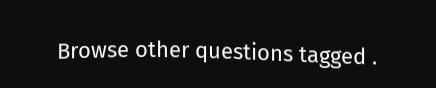Browse other questions tagged .